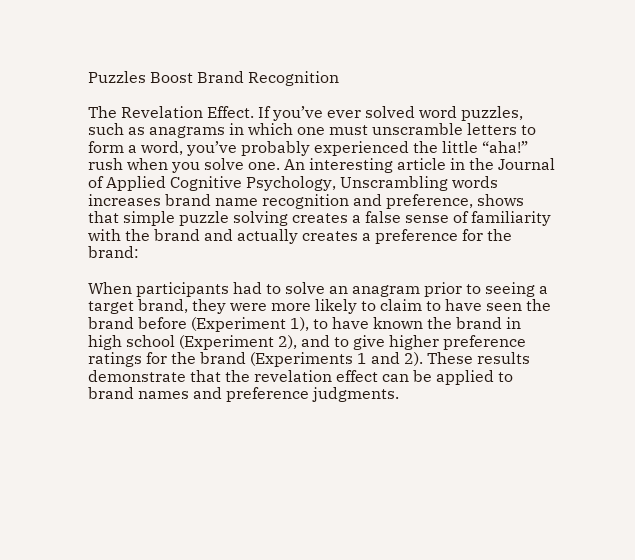Puzzles Boost Brand Recognition

The Revelation Effect. If you’ve ever solved word puzzles, such as anagrams in which one must unscramble letters to form a word, you’ve probably experienced the little “aha!” rush when you solve one. An interesting article in the Journal of Applied Cognitive Psychology, Unscrambling words increases brand name recognition and preference, shows that simple puzzle solving creates a false sense of familiarity with the brand and actually creates a preference for the brand:

When participants had to solve an anagram prior to seeing a target brand, they were more likely to claim to have seen the brand before (Experiment 1), to have known the brand in high school (Experiment 2), and to give higher preference ratings for the brand (Experiments 1 and 2). These results demonstrate that the revelation effect can be applied to brand names and preference judgments.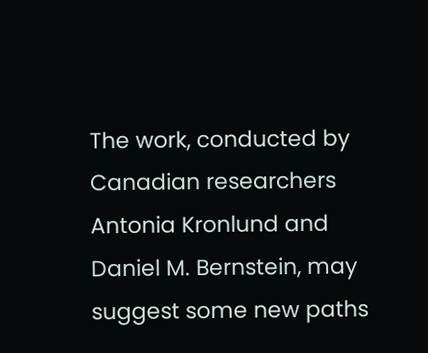The work, conducted by Canadian researchers Antonia Kronlund and Daniel M. Bernstein, may suggest some new paths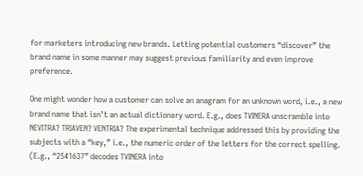for marketers introducing new brands. Letting potential customers “discover” the brand name in some manner may suggest previous familiarity and even improve preference.

One might wonder how a customer can solve an anagram for an unknown word, i.e., a new brand name that isn’t an actual dictionary word. E.g., does TVINERA unscramble into NEVITRA? TRIAVEN? VENTRIA? The experimental technique addressed this by providing the subjects with a “key,” i.e., the numeric order of the letters for the correct spelling. (E.g., “2541637” decodes TVINERA into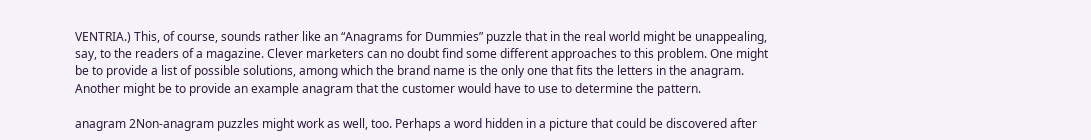VENTRIA.) This, of course, sounds rather like an “Anagrams for Dummies” puzzle that in the real world might be unappealing, say, to the readers of a magazine. Clever marketers can no doubt find some different approaches to this problem. One might be to provide a list of possible solutions, among which the brand name is the only one that fits the letters in the anagram. Another might be to provide an example anagram that the customer would have to use to determine the pattern.

anagram 2Non-anagram puzzles might work as well, too. Perhaps a word hidden in a picture that could be discovered after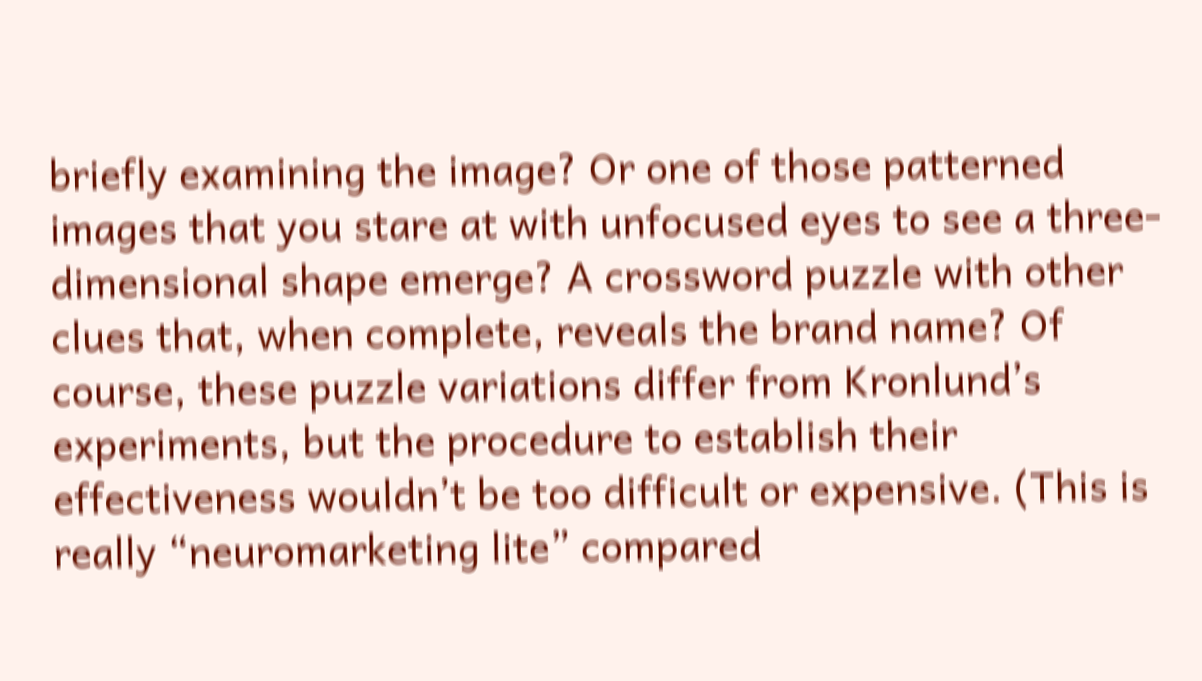briefly examining the image? Or one of those patterned images that you stare at with unfocused eyes to see a three-dimensional shape emerge? A crossword puzzle with other clues that, when complete, reveals the brand name? Of course, these puzzle variations differ from Kronlund’s experiments, but the procedure to establish their effectiveness wouldn’t be too difficult or expensive. (This is really “neuromarketing lite” compared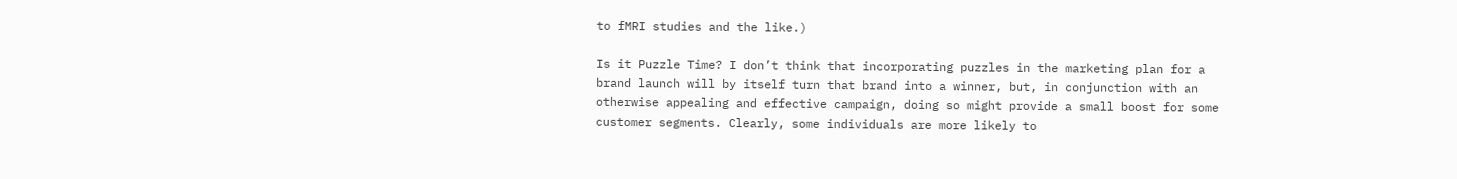to fMRI studies and the like.)

Is it Puzzle Time? I don’t think that incorporating puzzles in the marketing plan for a brand launch will by itself turn that brand into a winner, but, in conjunction with an otherwise appealing and effective campaign, doing so might provide a small boost for some customer segments. Clearly, some individuals are more likely to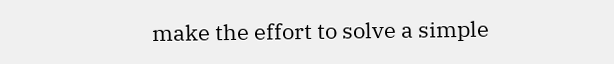make the effort to solve a simple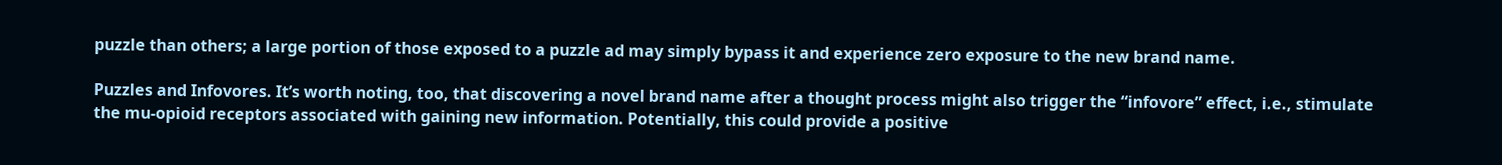puzzle than others; a large portion of those exposed to a puzzle ad may simply bypass it and experience zero exposure to the new brand name.

Puzzles and Infovores. It’s worth noting, too, that discovering a novel brand name after a thought process might also trigger the “infovore” effect, i.e., stimulate the mu-opioid receptors associated with gaining new information. Potentially, this could provide a positive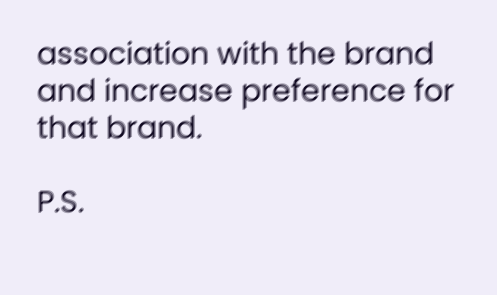association with the brand and increase preference for that brand.

P.S.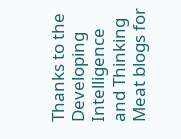Thanks to the Developing Intelligence and Thinking Meat blogs for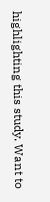highlighting this study. Want to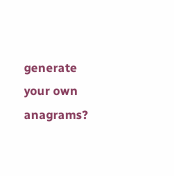generate your own anagrams?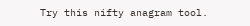Try this nifty anagram tool.